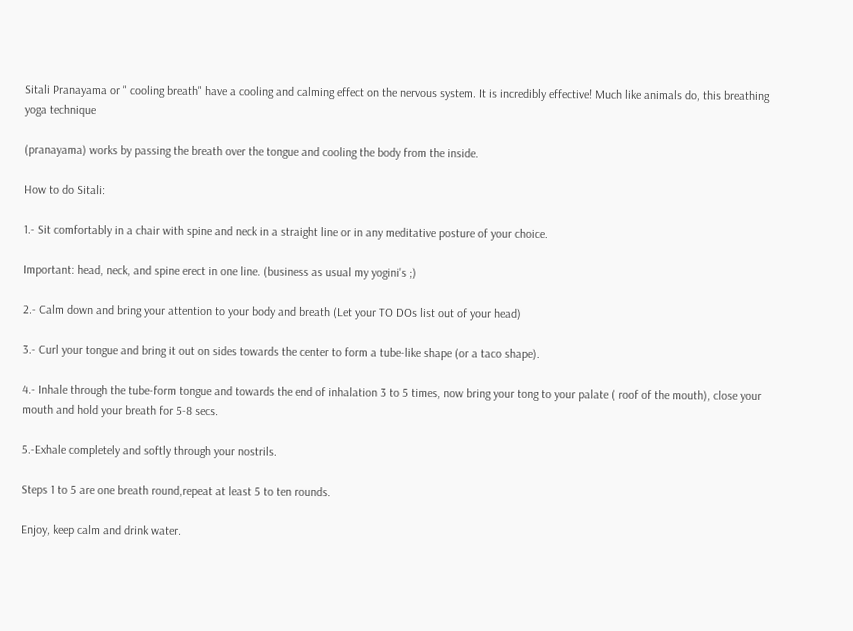Sitali Pranayama or " cooling breath" have a cooling and calming effect on the nervous system. It is incredibly effective! Much like animals do, this breathing yoga technique

(pranayama) works by passing the breath over the tongue and cooling the body from the inside.

How to do Sitali:

1.- Sit comfortably in a chair with spine and neck in a straight line or in any meditative posture of your choice.

Important: head, neck, and spine erect in one line. (business as usual my yogini's ;)

2.- Calm down and bring your attention to your body and breath (Let your TO DOs list out of your head)

3.- Curl your tongue and bring it out on sides towards the center to form a tube-like shape (or a taco shape).

4.- Inhale through the tube-form tongue and towards the end of inhalation 3 to 5 times, now bring your tong to your palate ( roof of the mouth), close your mouth and hold your breath for 5-8 secs.

5.-Exhale completely and softly through your nostrils.

Steps 1 to 5 are one breath round,repeat at least 5 to ten rounds.

Enjoy, keep calm and drink water.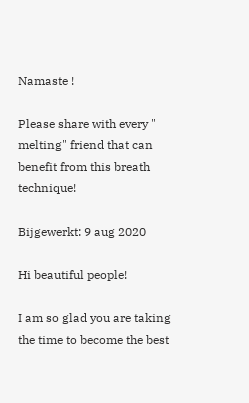Namaste !

Please share with every " melting" friend that can benefit from this breath technique!

Bijgewerkt: 9 aug 2020

Hi beautiful people!

I am so glad you are taking the time to become the best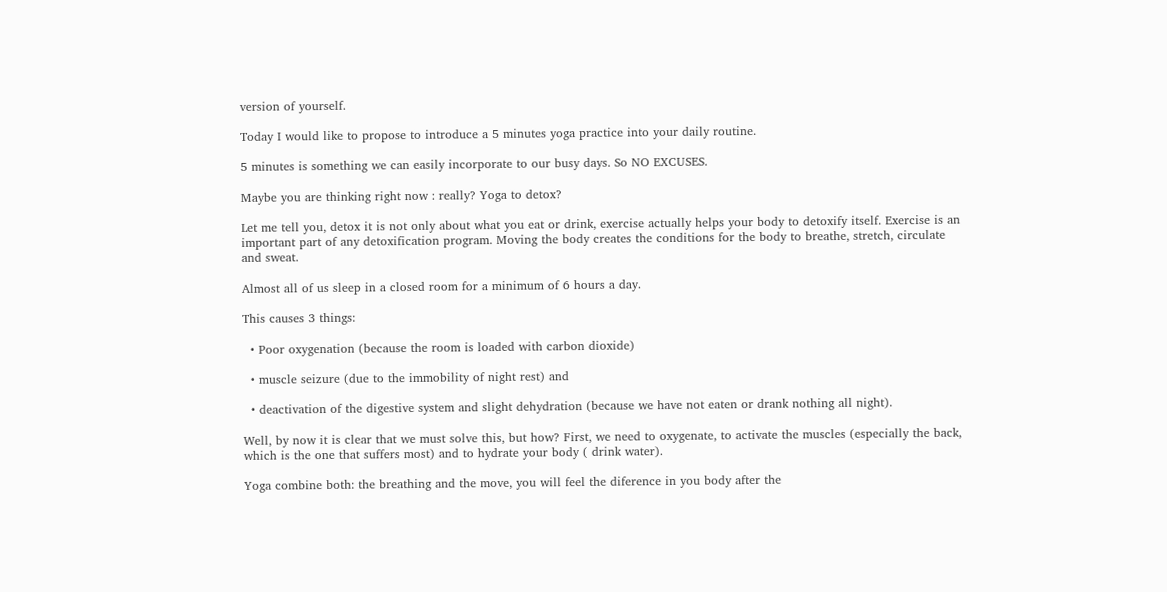version of yourself.

Today I would like to propose to introduce a 5 minutes yoga practice into your daily routine.

5 minutes is something we can easily incorporate to our busy days. So NO EXCUSES.

Maybe you are thinking right now : really? Yoga to detox?

Let me tell you, detox it is not only about what you eat or drink, exercise actually helps your body to detoxify itself. Exercise is an important part of any detoxification program. Moving the body creates the conditions for the body to breathe, stretch, circulate and sweat.

Almost all of us sleep in a closed room for a minimum of 6 hours a day.

This causes 3 things:

  • Poor oxygenation (because the room is loaded with carbon dioxide)

  • muscle seizure (due to the immobility of night rest) and

  • deactivation of the digestive system and slight dehydration (because we have not eaten or drank nothing all night).

Well, by now it is clear that we must solve this, but how? First, we need to oxygenate, to activate the muscles (especially the back, which is the one that suffers most) and to hydrate your body ( drink water).

Yoga combine both: the breathing and the move, you will feel the diference in you body after the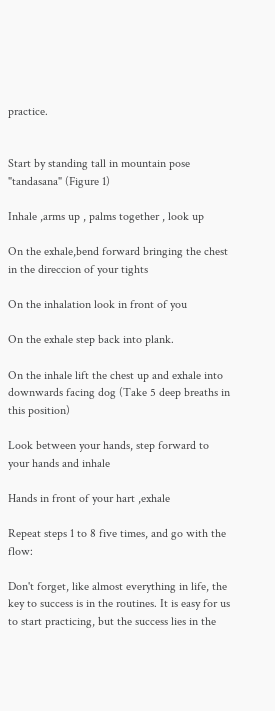practice.


Start by standing tall in mountain pose "tandasana" (Figure 1)

Inhale ,arms up , palms together , look up

On the exhale,bend forward bringing the chest in the direccion of your tights

On the inhalation look in front of you

On the exhale step back into plank.

On the inhale lift the chest up and exhale into downwards facing dog (Take 5 deep breaths in this position)

Look between your hands, step forward to your hands and inhale

Hands in front of your hart ,exhale

Repeat steps 1 to 8 five times, and go with the flow:

Don't forget, like almost everything in life, the key to success is in the routines. It is easy for us to start practicing, but the success lies in the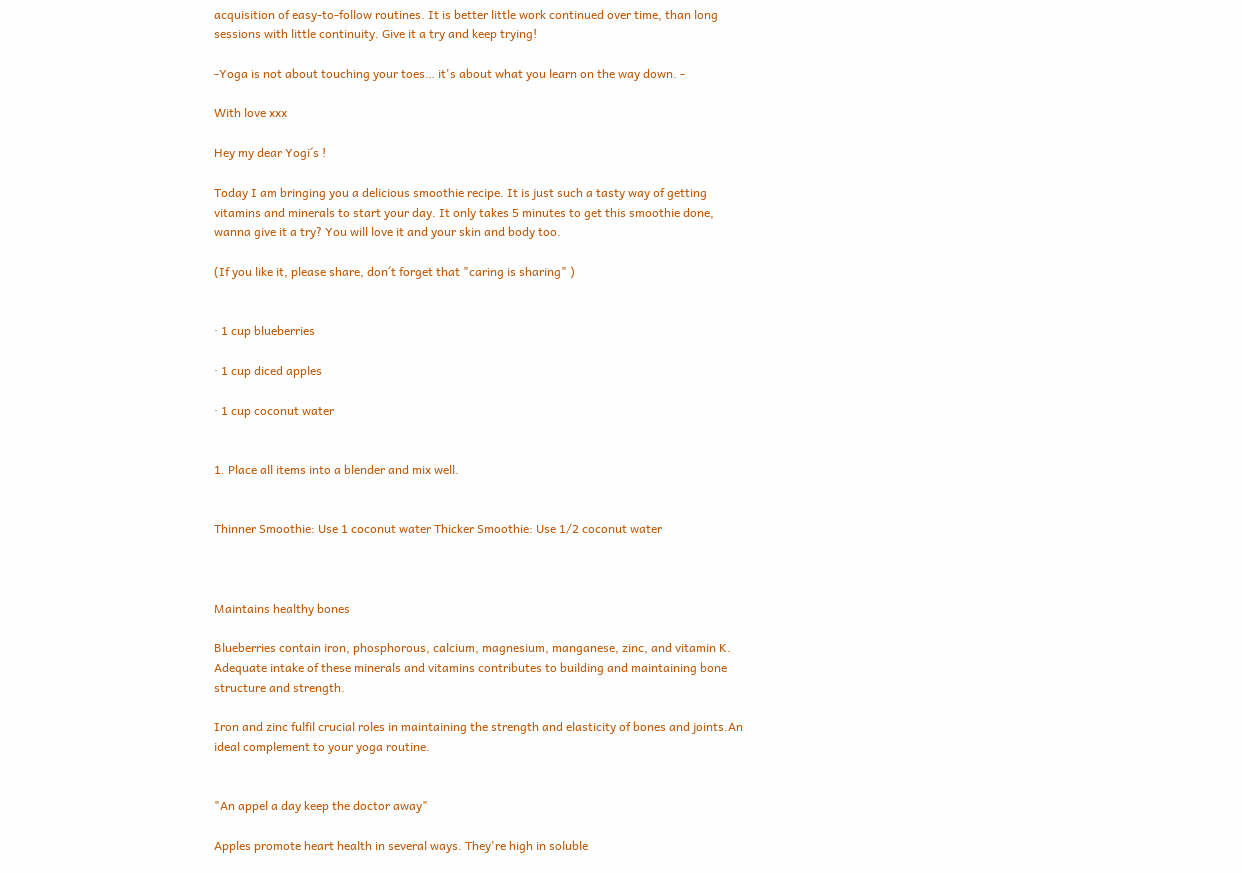acquisition of easy-to-follow routines. It is better little work continued over time, than long sessions with little continuity. Give it a try and keep trying!

-Yoga is not about touching your toes… it's about what you learn on the way down. -

With love xxx

Hey my dear Yogi´s !

Today I am bringing you a delicious smoothie recipe. It is just such a tasty way of getting vitamins and minerals to start your day. It only takes 5 minutes to get this smoothie done, wanna give it a try? You will love it and your skin and body too.

(If you like it, please share, don´t forget that "caring is sharing" )


· 1 cup blueberries

· 1 cup diced apples

· 1 cup coconut water


1. Place all items into a blender and mix well.


Thinner Smoothie: Use 1 coconut water Thicker Smoothie: Use 1/2 coconut water



Maintains healthy bones

Blueberries contain iron, phosphorous, calcium, magnesium, manganese, zinc, and vitamin K. Adequate intake of these minerals and vitamins contributes to building and maintaining bone structure and strength.

Iron and zinc fulfil crucial roles in maintaining the strength and elasticity of bones and joints.An ideal complement to your yoga routine.


"An appel a day keep the doctor away"

Apples promote heart health in several ways. They're high in soluble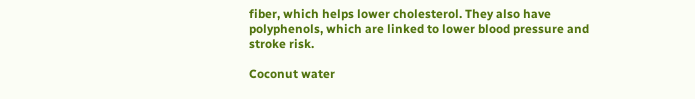fiber, which helps lower cholesterol. They also have polyphenols, which are linked to lower blood pressure and stroke risk.

Coconut water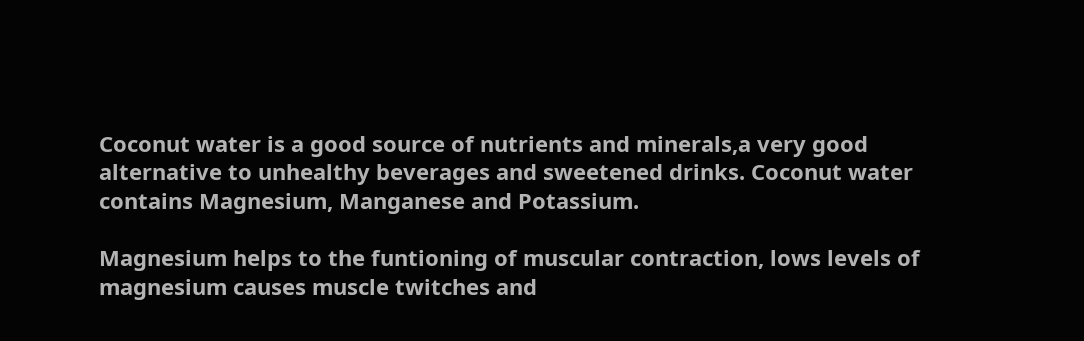Coconut water is a good source of nutrients and minerals,a very good alternative to unhealthy beverages and sweetened drinks. Coconut water contains Magnesium, Manganese and Potassium.

Magnesium helps to the funtioning of muscular contraction, lows levels of magnesium causes muscle twitches and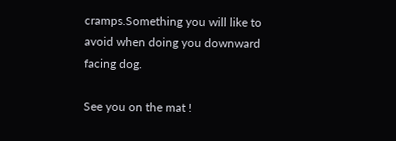cramps.Something you will like to avoid when doing you downward facing dog.

See you on the mat !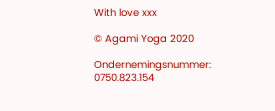With love xxx

© Agami Yoga 2020

Ondernemingsnummer: 0750.823.154